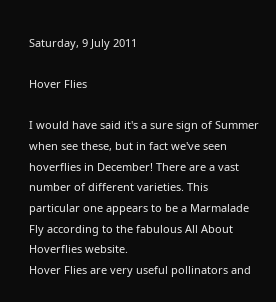Saturday, 9 July 2011

Hover Flies

I would have said it's a sure sign of Summer when see these, but in fact we've seen hoverflies in December! There are a vast number of different varieties. This particular one appears to be a Marmalade Fly according to the fabulous All About Hoverflies website.
Hover Flies are very useful pollinators and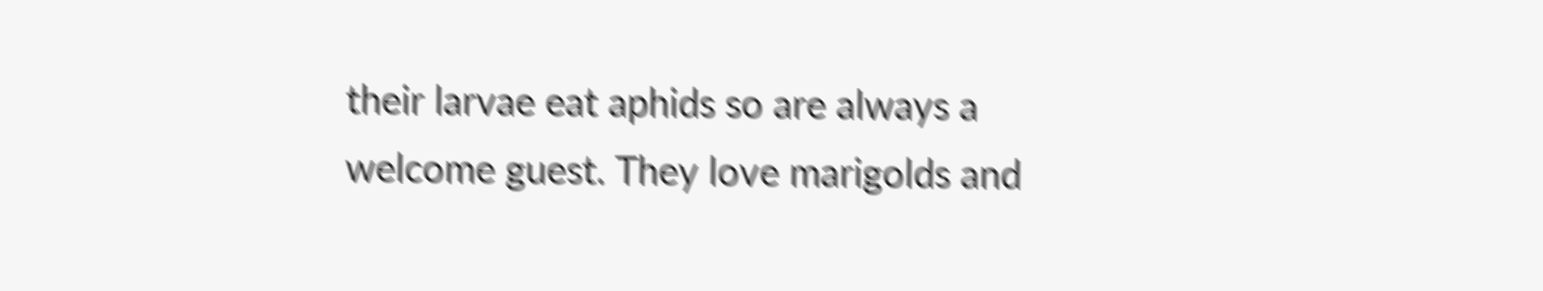their larvae eat aphids so are always a welcome guest. They love marigolds and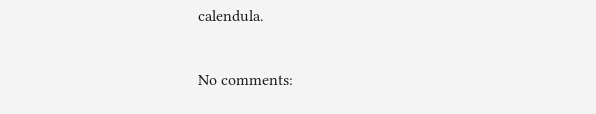calendula.

No comments: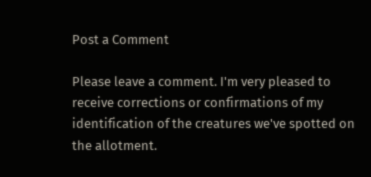Post a Comment

Please leave a comment. I'm very pleased to receive corrections or confirmations of my identification of the creatures we've spotted on the allotment.